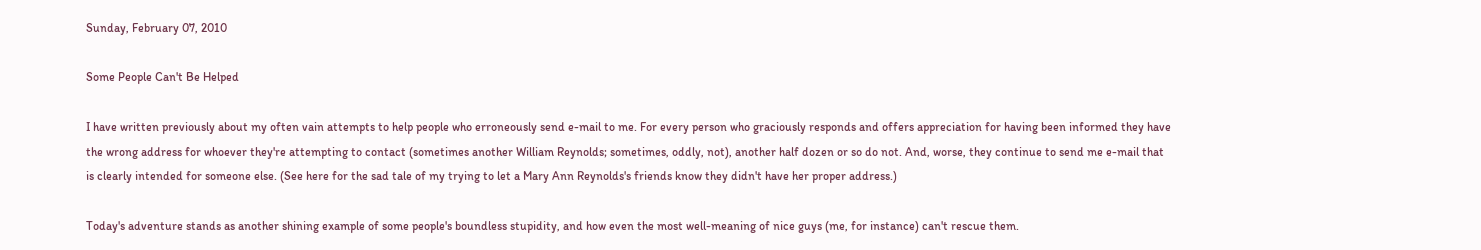Sunday, February 07, 2010

Some People Can't Be Helped

I have written previously about my often vain attempts to help people who erroneously send e-mail to me. For every person who graciously responds and offers appreciation for having been informed they have the wrong address for whoever they're attempting to contact (sometimes another William Reynolds; sometimes, oddly, not), another half dozen or so do not. And, worse, they continue to send me e-mail that is clearly intended for someone else. (See here for the sad tale of my trying to let a Mary Ann Reynolds's friends know they didn't have her proper address.)

Today's adventure stands as another shining example of some people's boundless stupidity, and how even the most well-meaning of nice guys (me, for instance) can't rescue them.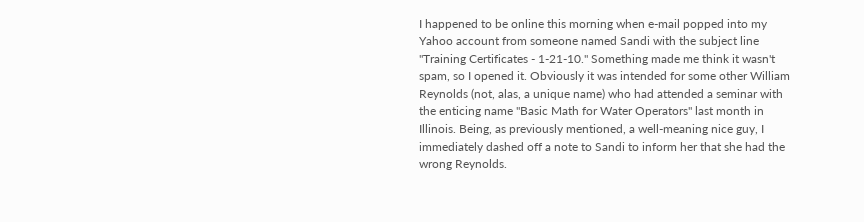I happened to be online this morning when e-mail popped into my Yahoo account from someone named Sandi with the subject line "Training Certificates - 1-21-10." Something made me think it wasn't spam, so I opened it. Obviously it was intended for some other William Reynolds (not, alas, a unique name) who had attended a seminar with the enticing name "Basic Math for Water Operators" last month in Illinois. Being, as previously mentioned, a well-meaning nice guy, I immediately dashed off a note to Sandi to inform her that she had the wrong Reynolds.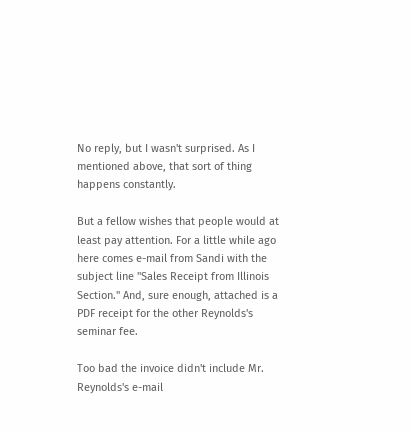No reply, but I wasn't surprised. As I mentioned above, that sort of thing happens constantly.

But a fellow wishes that people would at least pay attention. For a little while ago here comes e-mail from Sandi with the subject line "Sales Receipt from Illinois Section." And, sure enough, attached is a PDF receipt for the other Reynolds's seminar fee.

Too bad the invoice didn't include Mr. Reynolds's e-mail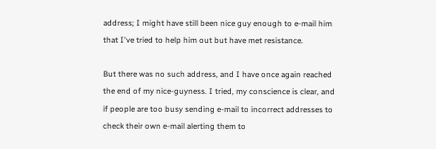address; I might have still been nice guy enough to e-mail him that I've tried to help him out but have met resistance.

But there was no such address, and I have once again reached the end of my nice-guyness. I tried, my conscience is clear, and if people are too busy sending e-mail to incorrect addresses to check their own e-mail alerting them to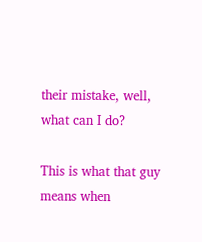their mistake, well, what can I do?

This is what that guy means when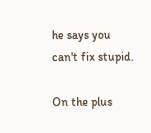he says you can't fix stupid.

On the plus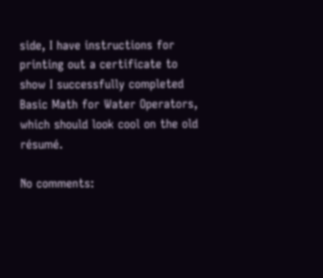side, I have instructions for printing out a certificate to show I successfully completed  Basic Math for Water Operators, which should look cool on the old résumé.

No comments: